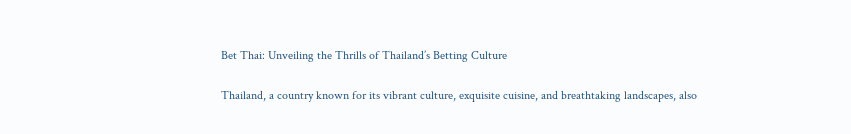Bet Thai: Unveiling the Thrills of Thailand’s Betting Culture

Thailand, a country known for its vibrant culture, exquisite cuisine, and breathtaking landscapes, also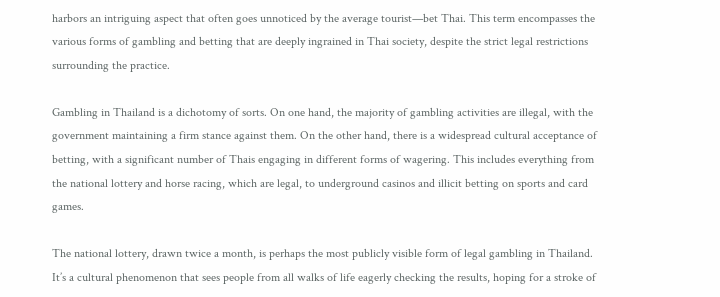harbors an intriguing aspect that often goes unnoticed by the average tourist—bet Thai. This term encompasses the various forms of gambling and betting that are deeply ingrained in Thai society, despite the strict legal restrictions surrounding the practice.

Gambling in Thailand is a dichotomy of sorts. On one hand, the majority of gambling activities are illegal, with the government maintaining a firm stance against them. On the other hand, there is a widespread cultural acceptance of betting, with a significant number of Thais engaging in different forms of wagering. This includes everything from the national lottery and horse racing, which are legal, to underground casinos and illicit betting on sports and card games.

The national lottery, drawn twice a month, is perhaps the most publicly visible form of legal gambling in Thailand. It’s a cultural phenomenon that sees people from all walks of life eagerly checking the results, hoping for a stroke of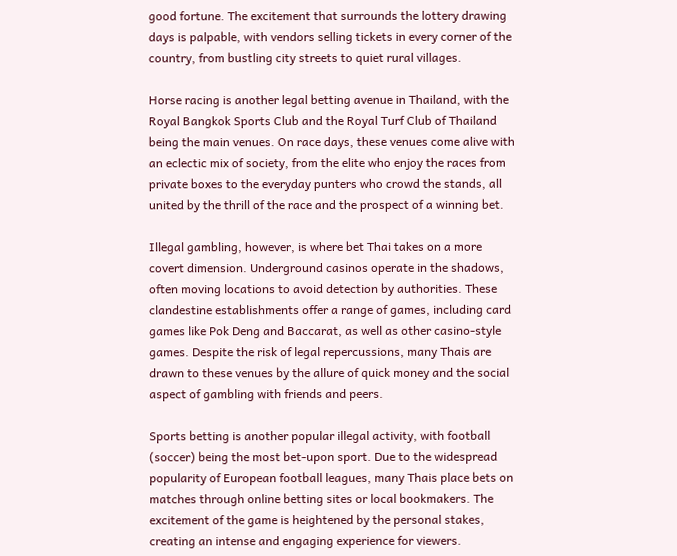good fortune. The excitement that surrounds the lottery drawing days is palpable, with vendors selling tickets in every corner of the country, from bustling city streets to quiet rural villages.

Horse racing is another legal betting avenue in Thailand, with the Royal Bangkok Sports Club and the Royal Turf Club of Thailand being the main venues. On race days, these venues come alive with an eclectic mix of society, from the elite who enjoy the races from private boxes to the everyday punters who crowd the stands, all united by the thrill of the race and the prospect of a winning bet.

Illegal gambling, however, is where bet Thai takes on a more covert dimension. Underground casinos operate in the shadows, often moving locations to avoid detection by authorities. These clandestine establishments offer a range of games, including card games like Pok Deng and Baccarat, as well as other casino-style games. Despite the risk of legal repercussions, many Thais are drawn to these venues by the allure of quick money and the social aspect of gambling with friends and peers.

Sports betting is another popular illegal activity, with football (soccer) being the most bet-upon sport. Due to the widespread popularity of European football leagues, many Thais place bets on matches through online betting sites or local bookmakers. The excitement of the game is heightened by the personal stakes, creating an intense and engaging experience for viewers.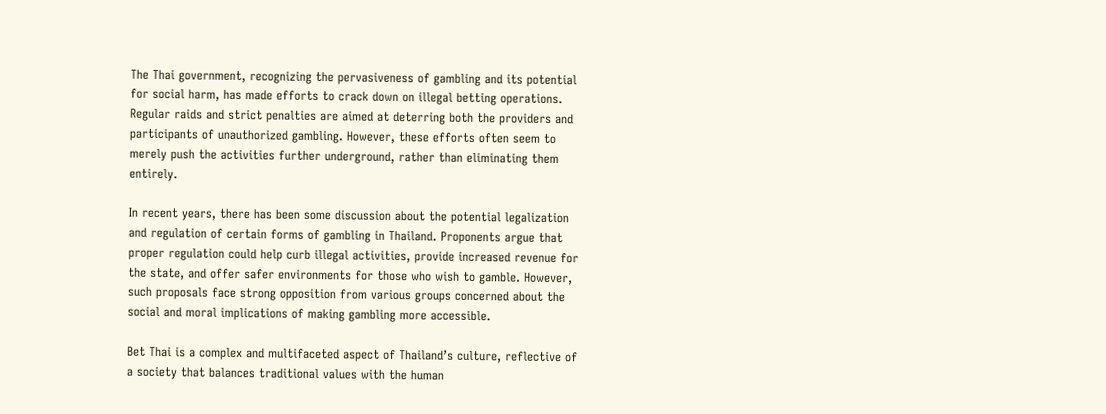The Thai government, recognizing the pervasiveness of gambling and its potential for social harm, has made efforts to crack down on illegal betting operations. Regular raids and strict penalties are aimed at deterring both the providers and participants of unauthorized gambling. However, these efforts often seem to merely push the activities further underground, rather than eliminating them entirely.

In recent years, there has been some discussion about the potential legalization and regulation of certain forms of gambling in Thailand. Proponents argue that proper regulation could help curb illegal activities, provide increased revenue for the state, and offer safer environments for those who wish to gamble. However, such proposals face strong opposition from various groups concerned about the social and moral implications of making gambling more accessible.

Bet Thai is a complex and multifaceted aspect of Thailand’s culture, reflective of a society that balances traditional values with the human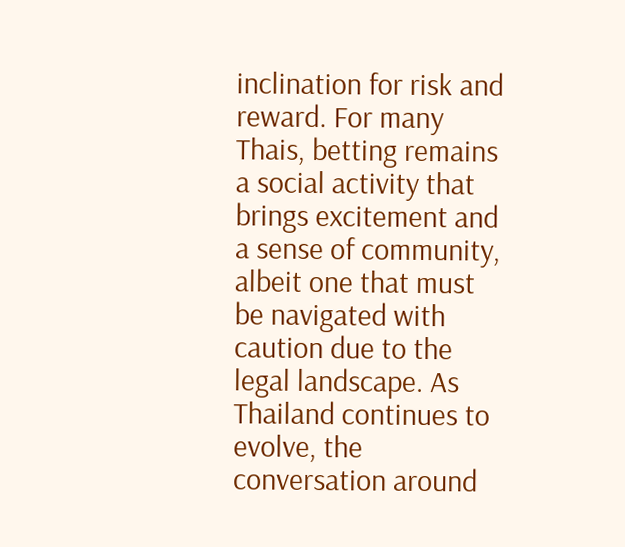inclination for risk and reward. For many Thais, betting remains a social activity that brings excitement and a sense of community, albeit one that must be navigated with caution due to the legal landscape. As Thailand continues to evolve, the conversation around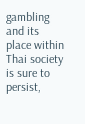gambling and its place within Thai society is sure to persist,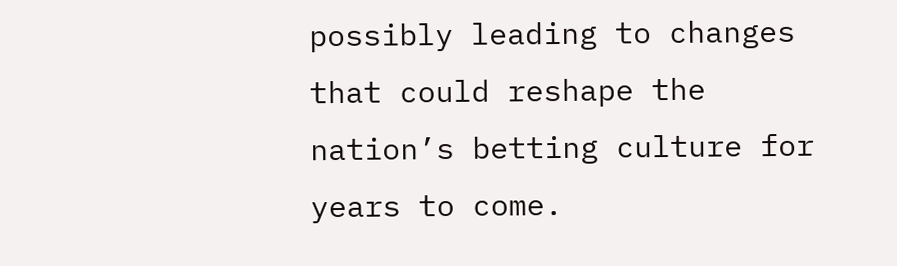possibly leading to changes that could reshape the nation’s betting culture for years to come.